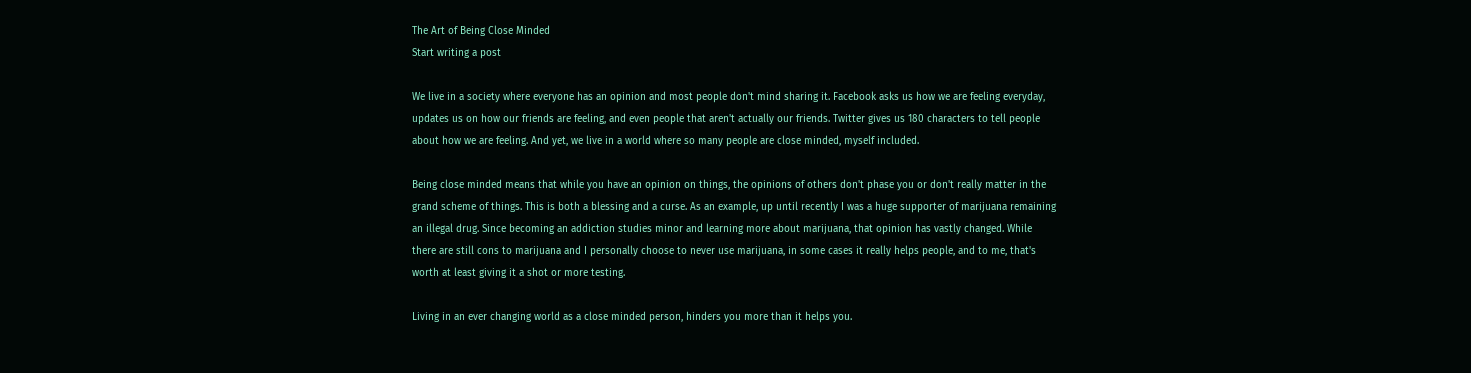The Art of Being Close Minded
Start writing a post

We live in a society where everyone has an opinion and most people don't mind sharing it. Facebook asks us how we are feeling everyday, updates us on how our friends are feeling, and even people that aren't actually our friends. Twitter gives us 180 characters to tell people about how we are feeling. And yet, we live in a world where so many people are close minded, myself included.

Being close minded means that while you have an opinion on things, the opinions of others don't phase you or don't really matter in the grand scheme of things. This is both a blessing and a curse. As an example, up until recently I was a huge supporter of marijuana remaining an illegal drug. Since becoming an addiction studies minor and learning more about marijuana, that opinion has vastly changed. While there are still cons to marijuana and I personally choose to never use marijuana, in some cases it really helps people, and to me, that's worth at least giving it a shot or more testing.

Living in an ever changing world as a close minded person, hinders you more than it helps you.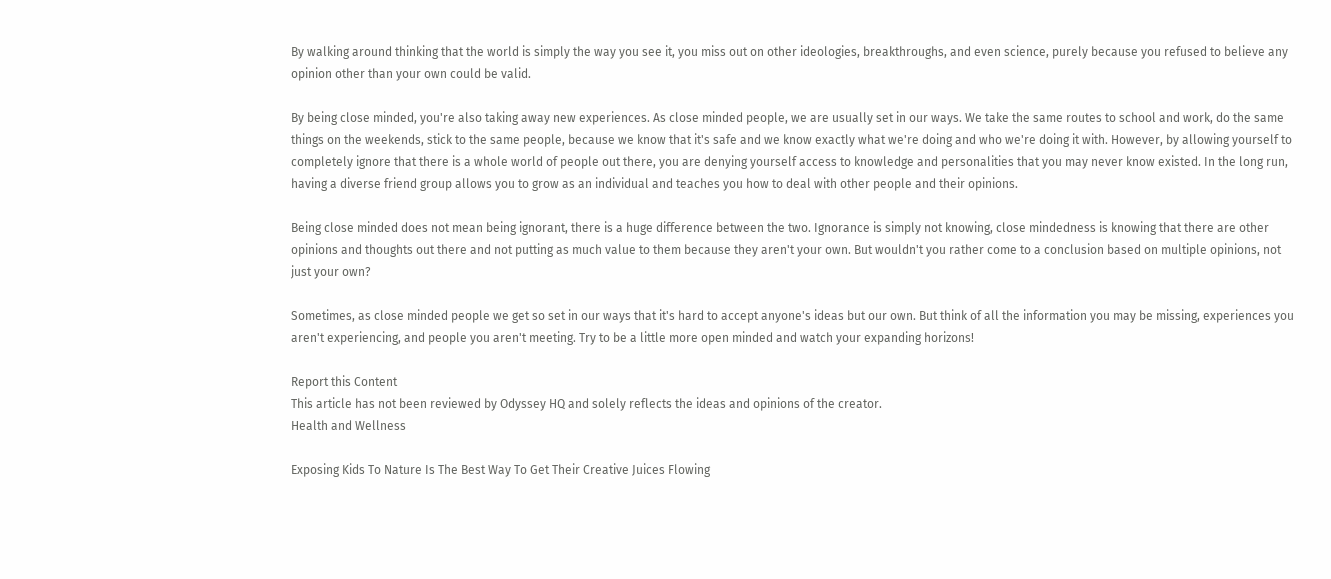By walking around thinking that the world is simply the way you see it, you miss out on other ideologies, breakthroughs, and even science, purely because you refused to believe any opinion other than your own could be valid.

By being close minded, you're also taking away new experiences. As close minded people, we are usually set in our ways. We take the same routes to school and work, do the same things on the weekends, stick to the same people, because we know that it's safe and we know exactly what we're doing and who we're doing it with. However, by allowing yourself to completely ignore that there is a whole world of people out there, you are denying yourself access to knowledge and personalities that you may never know existed. In the long run, having a diverse friend group allows you to grow as an individual and teaches you how to deal with other people and their opinions.

Being close minded does not mean being ignorant, there is a huge difference between the two. Ignorance is simply not knowing, close mindedness is knowing that there are other opinions and thoughts out there and not putting as much value to them because they aren't your own. But wouldn't you rather come to a conclusion based on multiple opinions, not just your own?

Sometimes, as close minded people we get so set in our ways that it's hard to accept anyone's ideas but our own. But think of all the information you may be missing, experiences you aren't experiencing, and people you aren't meeting. Try to be a little more open minded and watch your expanding horizons!

Report this Content
This article has not been reviewed by Odyssey HQ and solely reflects the ideas and opinions of the creator.
Health and Wellness

Exposing Kids To Nature Is The Best Way To Get Their Creative Juices Flowing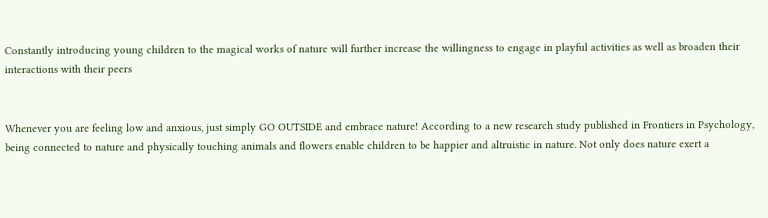Constantly introducing young children to the magical works of nature will further increase the willingness to engage in playful activities as well as broaden their interactions with their peers


Whenever you are feeling low and anxious, just simply GO OUTSIDE and embrace nature! According to a new research study published in Frontiers in Psychology, being connected to nature and physically touching animals and flowers enable children to be happier and altruistic in nature. Not only does nature exert a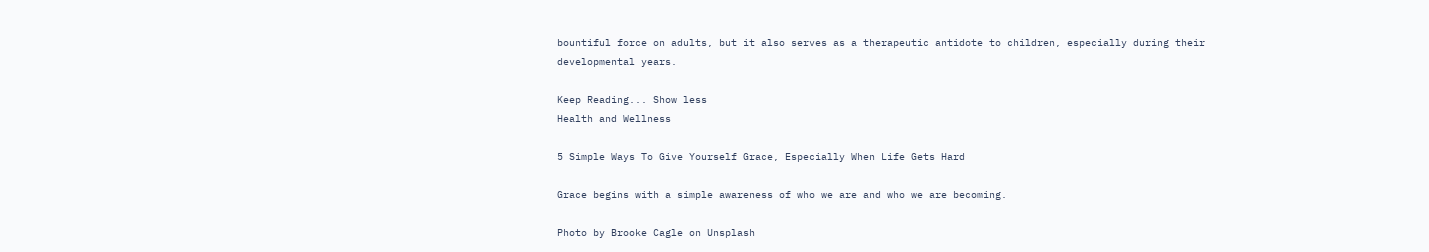bountiful force on adults, but it also serves as a therapeutic antidote to children, especially during their developmental years.

Keep Reading... Show less
Health and Wellness

5 Simple Ways To Give Yourself Grace, Especially When Life Gets Hard

Grace begins with a simple awareness of who we are and who we are becoming.

Photo by Brooke Cagle on Unsplash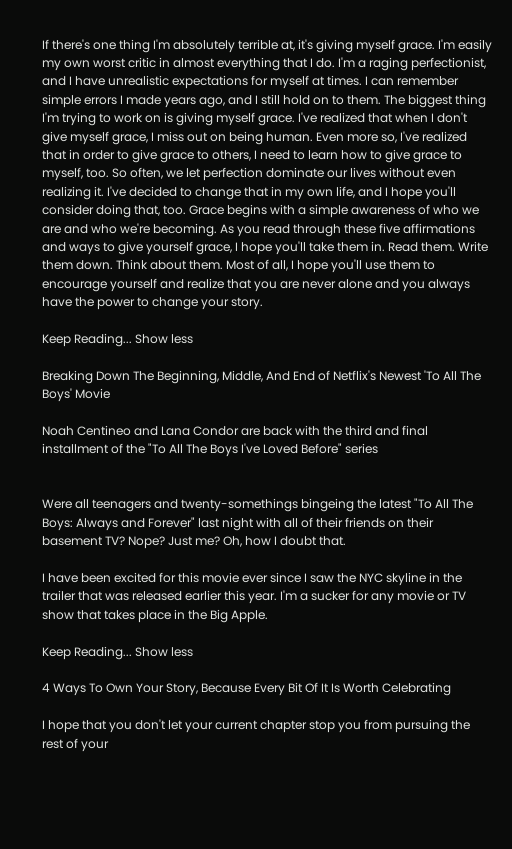If there's one thing I'm absolutely terrible at, it's giving myself grace. I'm easily my own worst critic in almost everything that I do. I'm a raging perfectionist, and I have unrealistic expectations for myself at times. I can remember simple errors I made years ago, and I still hold on to them. The biggest thing I'm trying to work on is giving myself grace. I've realized that when I don't give myself grace, I miss out on being human. Even more so, I've realized that in order to give grace to others, I need to learn how to give grace to myself, too. So often, we let perfection dominate our lives without even realizing it. I've decided to change that in my own life, and I hope you'll consider doing that, too. Grace begins with a simple awareness of who we are and who we're becoming. As you read through these five affirmations and ways to give yourself grace, I hope you'll take them in. Read them. Write them down. Think about them. Most of all, I hope you'll use them to encourage yourself and realize that you are never alone and you always have the power to change your story.

Keep Reading... Show less

Breaking Down The Beginning, Middle, And End of Netflix's Newest 'To All The Boys' Movie

Noah Centineo and Lana Condor are back with the third and final installment of the "To All The Boys I've Loved Before" series


Were all teenagers and twenty-somethings bingeing the latest "To All The Boys: Always and Forever" last night with all of their friends on their basement TV? Nope? Just me? Oh, how I doubt that.

I have been excited for this movie ever since I saw the NYC skyline in the trailer that was released earlier this year. I'm a sucker for any movie or TV show that takes place in the Big Apple.

Keep Reading... Show less

4 Ways To Own Your Story, Because Every Bit Of It Is Worth Celebrating

I hope that you don't let your current chapter stop you from pursuing the rest of your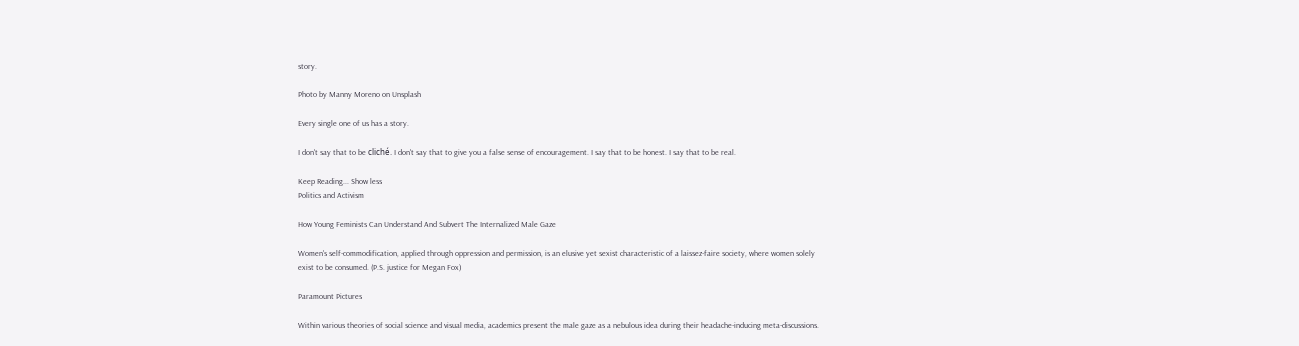story.

Photo by Manny Moreno on Unsplash

Every single one of us has a story.

I don't say that to be cliché. I don't say that to give you a false sense of encouragement. I say that to be honest. I say that to be real.

Keep Reading... Show less
Politics and Activism

How Young Feminists Can Understand And Subvert The Internalized Male Gaze

Women's self-commodification, applied through oppression and permission, is an elusive yet sexist characteristic of a laissez-faire society, where women solely exist to be consumed. (P.S. justice for Megan Fox)

Paramount Pictures

Within various theories of social science and visual media, academics present the male gaze as a nebulous idea during their headache-inducing meta-discussions.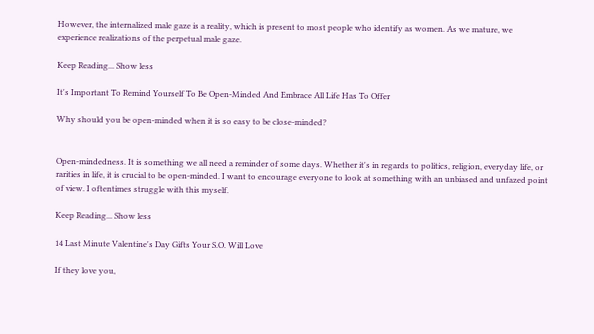However, the internalized male gaze is a reality, which is present to most people who identify as women. As we mature, we experience realizations of the perpetual male gaze.

Keep Reading... Show less

It's Important To Remind Yourself To Be Open-Minded And Embrace All Life Has To Offer

Why should you be open-minded when it is so easy to be close-minded?


Open-mindedness. It is something we all need a reminder of some days. Whether it's in regards to politics, religion, everyday life, or rarities in life, it is crucial to be open-minded. I want to encourage everyone to look at something with an unbiased and unfazed point of view. I oftentimes struggle with this myself.

Keep Reading... Show less

14 Last Minute Valentine's Day Gifts Your S.O. Will Love

If they love you,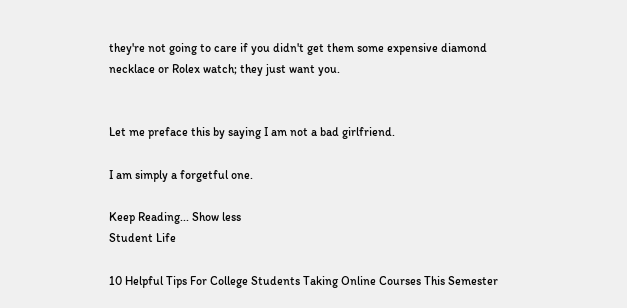they're not going to care if you didn't get them some expensive diamond necklace or Rolex watch; they just want you.


Let me preface this by saying I am not a bad girlfriend.

I am simply a forgetful one.

Keep Reading... Show less
Student Life

10 Helpful Tips For College Students Taking Online Courses This Semester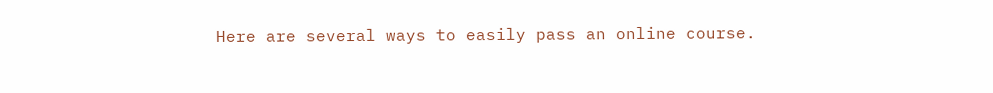Here are several ways to easily pass an online course.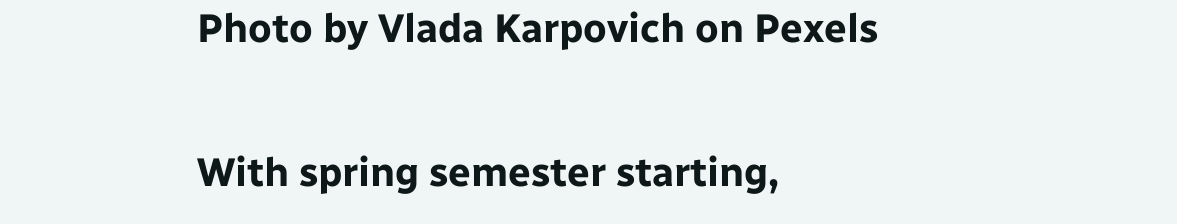Photo by Vlada Karpovich on Pexels

With spring semester starting,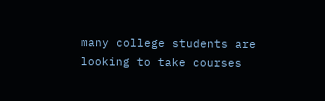many college students are looking to take courses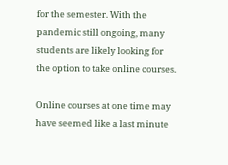for the semester. With the pandemic still ongoing, many students are likely looking for the option to take online courses.

Online courses at one time may have seemed like a last minute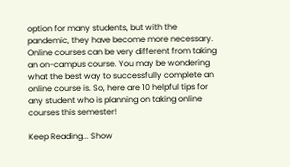option for many students, but with the pandemic, they have become more necessary. Online courses can be very different from taking an on-campus course. You may be wondering what the best way to successfully complete an online course is. So, here are 10 helpful tips for any student who is planning on taking online courses this semester!

Keep Reading... Show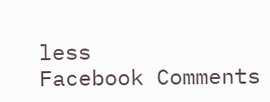less
Facebook Comments